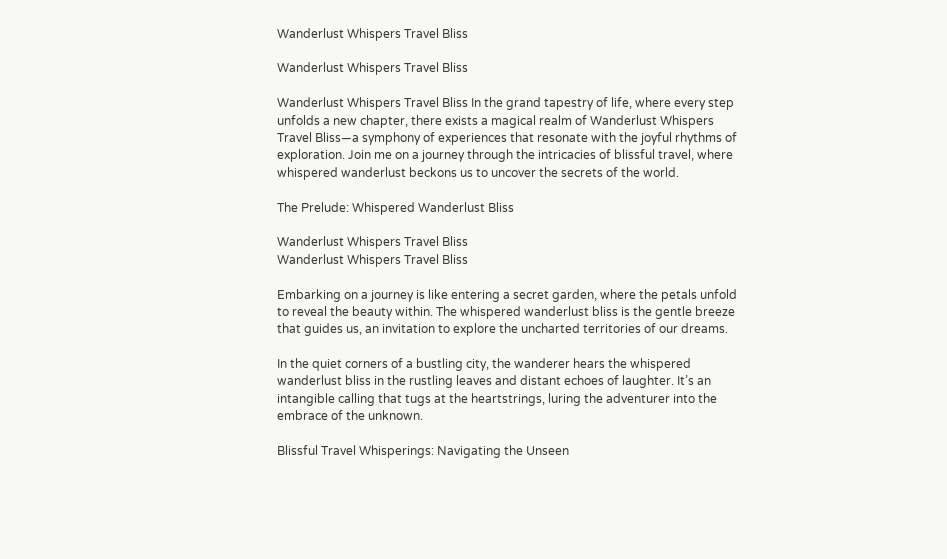Wanderlust Whispers Travel Bliss

Wanderlust Whispers Travel Bliss

Wanderlust Whispers Travel Bliss In the grand tapestry of life, where every step unfolds a new chapter, there exists a magical realm of Wanderlust Whispers Travel Bliss—a symphony of experiences that resonate with the joyful rhythms of exploration. Join me on a journey through the intricacies of blissful travel, where whispered wanderlust beckons us to uncover the secrets of the world.

The Prelude: Whispered Wanderlust Bliss

Wanderlust Whispers Travel Bliss
Wanderlust Whispers Travel Bliss

Embarking on a journey is like entering a secret garden, where the petals unfold to reveal the beauty within. The whispered wanderlust bliss is the gentle breeze that guides us, an invitation to explore the uncharted territories of our dreams.

In the quiet corners of a bustling city, the wanderer hears the whispered wanderlust bliss in the rustling leaves and distant echoes of laughter. It’s an intangible calling that tugs at the heartstrings, luring the adventurer into the embrace of the unknown.

Blissful Travel Whisperings: Navigating the Unseen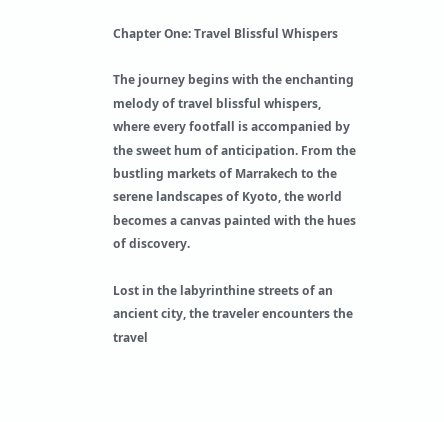Chapter One: Travel Blissful Whispers

The journey begins with the enchanting melody of travel blissful whispers, where every footfall is accompanied by the sweet hum of anticipation. From the bustling markets of Marrakech to the serene landscapes of Kyoto, the world becomes a canvas painted with the hues of discovery.

Lost in the labyrinthine streets of an ancient city, the traveler encounters the travel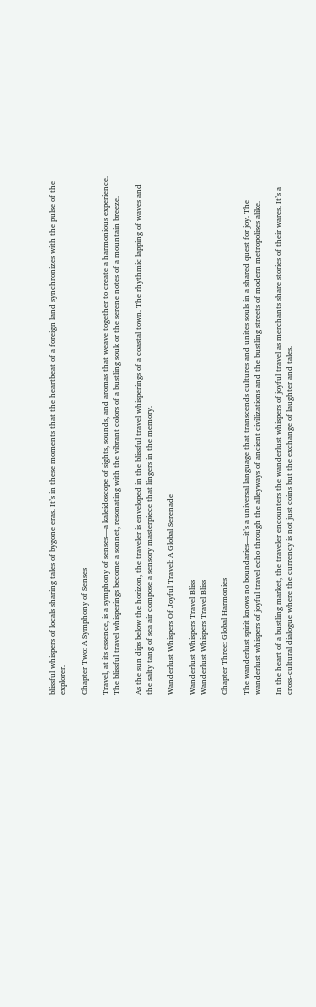blissful whispers of locals sharing tales of bygone eras. It’s in these moments that the heartbeat of a foreign land synchronizes with the pulse of the explorer.

Chapter Two: A Symphony of Senses

Travel, at its essence, is a symphony of senses—a kaleidoscope of sights, sounds, and aromas that weave together to create a harmonious experience. The blissful travel whisperings become a sonnet, resonating with the vibrant colors of a bustling souk or the serene notes of a mountain breeze.

As the sun dips below the horizon, the traveler is enveloped in the blissful travel whisperings of a coastal town. The rhythmic lapping of waves and the salty tang of sea air compose a sensory masterpiece that lingers in the memory.

Wanderlust Whispers Of Joyful Travel: A Global Serenade

Wanderlust Whispers Travel Bliss
Wanderlust Whispers Travel Bliss

Chapter Three: Global Harmonies

The wanderlust spirit knows no boundaries—it’s a universal language that transcends cultures and unites souls in a shared quest for joy. The wanderlust whispers of joyful travel echo through the alleyways of ancient civilizations and the bustling streets of modern metropolises alike.

In the heart of a bustling market, the traveler encounters the wanderlust whispers of joyful travel as merchants share stories of their wares. It’s a cross-cultural dialogue where the currency is not just coins but the exchange of laughter and tales.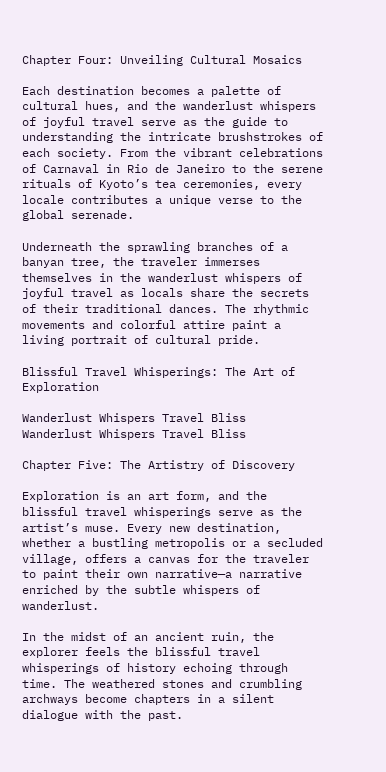Chapter Four: Unveiling Cultural Mosaics

Each destination becomes a palette of cultural hues, and the wanderlust whispers of joyful travel serve as the guide to understanding the intricate brushstrokes of each society. From the vibrant celebrations of Carnaval in Rio de Janeiro to the serene rituals of Kyoto’s tea ceremonies, every locale contributes a unique verse to the global serenade.

Underneath the sprawling branches of a banyan tree, the traveler immerses themselves in the wanderlust whispers of joyful travel as locals share the secrets of their traditional dances. The rhythmic movements and colorful attire paint a living portrait of cultural pride.

Blissful Travel Whisperings: The Art of Exploration

Wanderlust Whispers Travel Bliss
Wanderlust Whispers Travel Bliss

Chapter Five: The Artistry of Discovery

Exploration is an art form, and the blissful travel whisperings serve as the artist’s muse. Every new destination, whether a bustling metropolis or a secluded village, offers a canvas for the traveler to paint their own narrative—a narrative enriched by the subtle whispers of wanderlust.

In the midst of an ancient ruin, the explorer feels the blissful travel whisperings of history echoing through time. The weathered stones and crumbling archways become chapters in a silent dialogue with the past.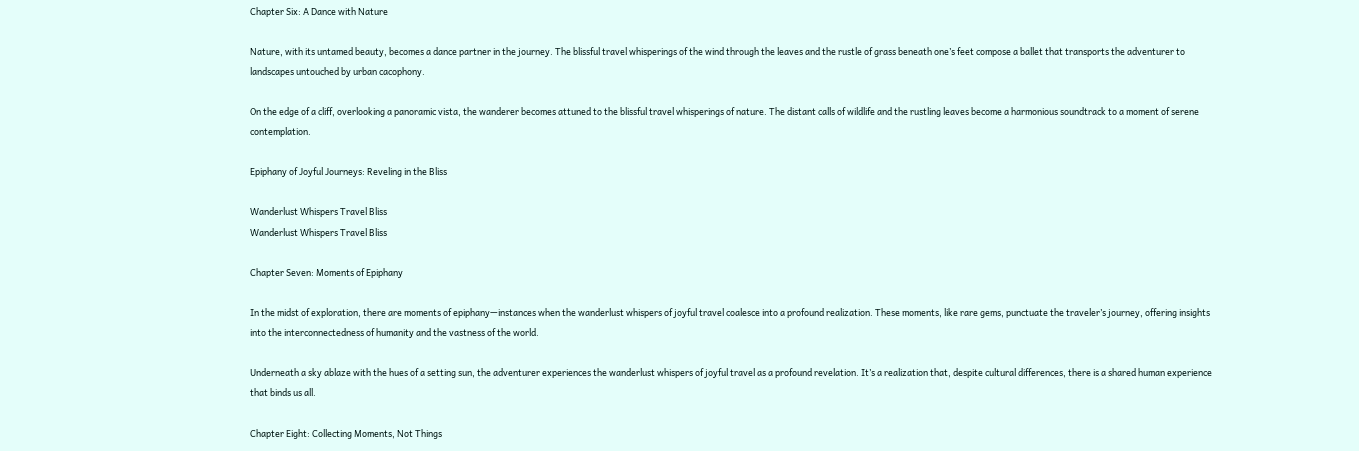Chapter Six: A Dance with Nature

Nature, with its untamed beauty, becomes a dance partner in the journey. The blissful travel whisperings of the wind through the leaves and the rustle of grass beneath one’s feet compose a ballet that transports the adventurer to landscapes untouched by urban cacophony.

On the edge of a cliff, overlooking a panoramic vista, the wanderer becomes attuned to the blissful travel whisperings of nature. The distant calls of wildlife and the rustling leaves become a harmonious soundtrack to a moment of serene contemplation.

Epiphany of Joyful Journeys: Reveling in the Bliss

Wanderlust Whispers Travel Bliss
Wanderlust Whispers Travel Bliss

Chapter Seven: Moments of Epiphany

In the midst of exploration, there are moments of epiphany—instances when the wanderlust whispers of joyful travel coalesce into a profound realization. These moments, like rare gems, punctuate the traveler’s journey, offering insights into the interconnectedness of humanity and the vastness of the world.

Underneath a sky ablaze with the hues of a setting sun, the adventurer experiences the wanderlust whispers of joyful travel as a profound revelation. It’s a realization that, despite cultural differences, there is a shared human experience that binds us all.

Chapter Eight: Collecting Moments, Not Things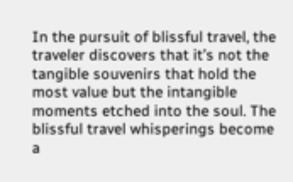In the pursuit of blissful travel, the traveler discovers that it’s not the tangible souvenirs that hold the most value but the intangible moments etched into the soul. The blissful travel whisperings become a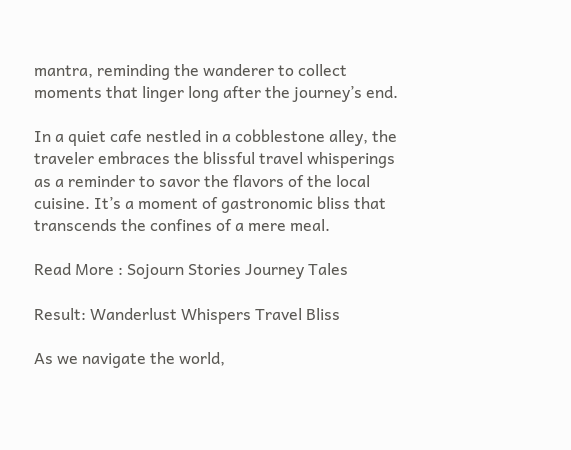mantra, reminding the wanderer to collect moments that linger long after the journey’s end.

In a quiet cafe nestled in a cobblestone alley, the traveler embraces the blissful travel whisperings as a reminder to savor the flavors of the local cuisine. It’s a moment of gastronomic bliss that transcends the confines of a mere meal.

Read More : Sojourn Stories Journey Tales

Result: Wanderlust Whispers Travel Bliss

As we navigate the world,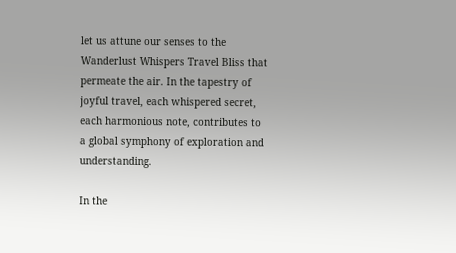let us attune our senses to the Wanderlust Whispers Travel Bliss that permeate the air. In the tapestry of joyful travel, each whispered secret, each harmonious note, contributes to a global symphony of exploration and understanding.

In the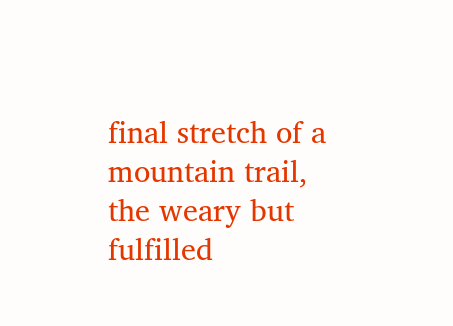final stretch of a mountain trail, the weary but fulfilled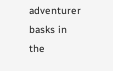adventurer basks in the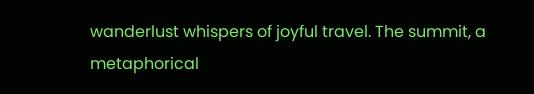wanderlust whispers of joyful travel. The summit, a metaphorical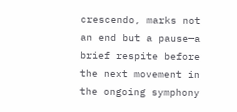crescendo, marks not an end but a pause—a brief respite before the next movement in the ongoing symphony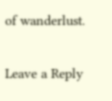of wanderlust.

Leave a Reply